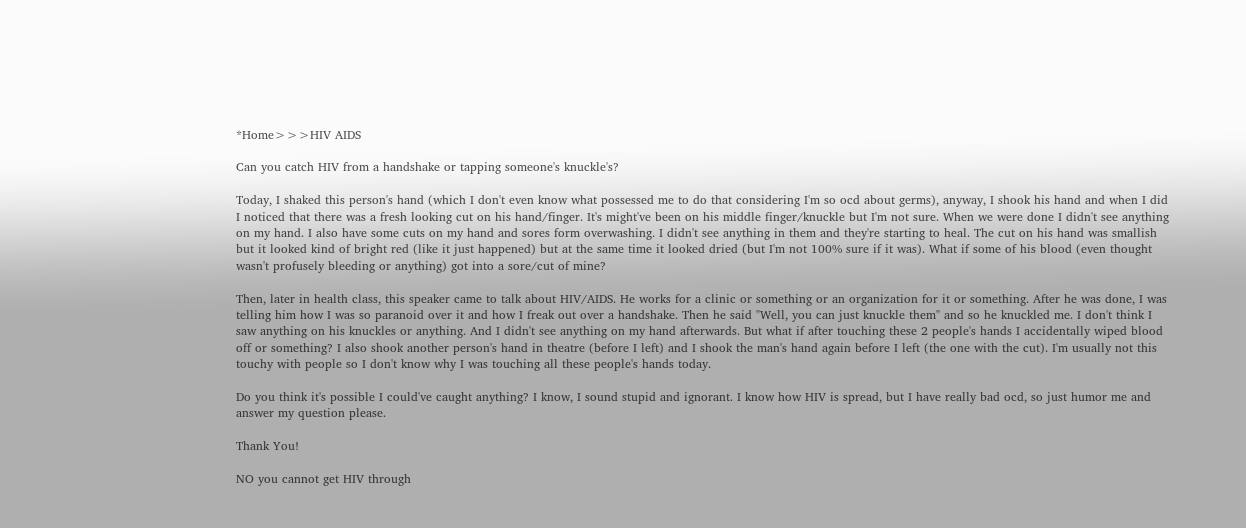*Home>>>HIV AIDS

Can you catch HIV from a handshake or tapping someone's knuckle's?

Today, I shaked this person's hand (which I don't even know what possessed me to do that considering I'm so ocd about germs), anyway, I shook his hand and when I did I noticed that there was a fresh looking cut on his hand/finger. It's might've been on his middle finger/knuckle but I'm not sure. When we were done I didn't see anything on my hand. I also have some cuts on my hand and sores form overwashing. I didn't see anything in them and they're starting to heal. The cut on his hand was smallish but it looked kind of bright red (like it just happened) but at the same time it looked dried (but I'm not 100% sure if it was). What if some of his blood (even thought wasn't profusely bleeding or anything) got into a sore/cut of mine?

Then, later in health class, this speaker came to talk about HIV/AIDS. He works for a clinic or something or an organization for it or something. After he was done, I was telling him how I was so paranoid over it and how I freak out over a handshake. Then he said "Well, you can just knuckle them" and so he knuckled me. I don't think I saw anything on his knuckles or anything. And I didn't see anything on my hand afterwards. But what if after touching these 2 people's hands I accidentally wiped blood off or something? I also shook another person's hand in theatre (before I left) and I shook the man's hand again before I left (the one with the cut). I'm usually not this touchy with people so I don't know why I was touching all these people's hands today.

Do you think it's possible I could've caught anything? I know, I sound stupid and ignorant. I know how HIV is spread, but I have really bad ocd, so just humor me and answer my question please.

Thank You!

NO you cannot get HIV through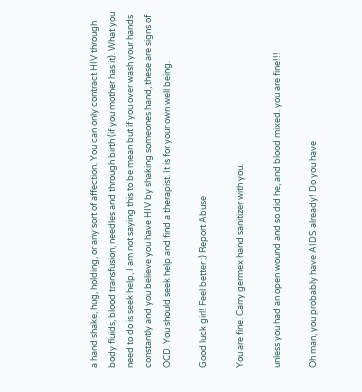a hand shake, hug, holding, or any sort of affection. You can only contract HIV through body fluids, blood transfusion, needles and through birth (if you mother has it). What you need to do is seek help, I am not saying this to be mean but if you over wash your hands constantly and you believe you have HIV by shaking someones hand, these are signs of OCD. You should seek help and find a therapist. It is for your own well being.

Good luck girl! Feel better :) Report Abuse

You are fine. Carry germex hand sanitizer with you.

unless you had an open wound and so did he, and blood mixed. you are fine!!!

Oh man, you probably have AIDS already! Do you have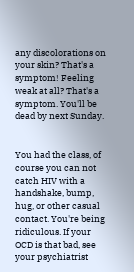any discolorations on your skin? That's a symptom! Feeling weak at all? That's a symptom. You'll be dead by next Sunday.


You had the class, of course you can not catch HIV with a handshake, bump, hug, or other casual contact. You're being ridiculous. If your OCD is that bad, see your psychiatrist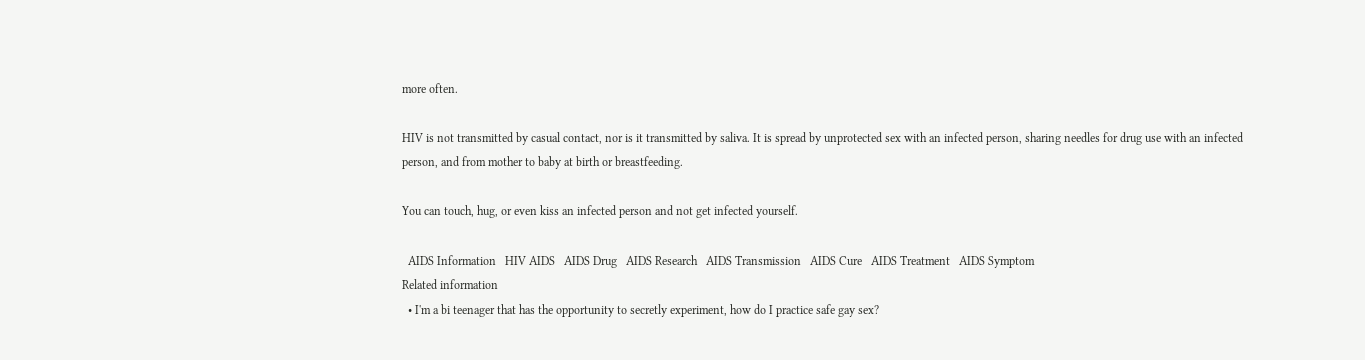more often.

HIV is not transmitted by casual contact, nor is it transmitted by saliva. It is spread by unprotected sex with an infected person, sharing needles for drug use with an infected person, and from mother to baby at birth or breastfeeding.

You can touch, hug, or even kiss an infected person and not get infected yourself.

  AIDS Information   HIV AIDS   AIDS Drug   AIDS Research   AIDS Transmission   AIDS Cure   AIDS Treatment   AIDS Symptom
Related information
  • I'm a bi teenager that has the opportunity to secretly experiment, how do I practice safe gay sex?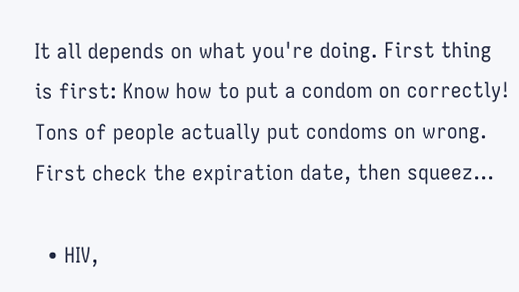It all depends on what you're doing. First thing is first: Know how to put a condom on correctly! Tons of people actually put condoms on wrong. First check the expiration date, then squeez...

  • HIV,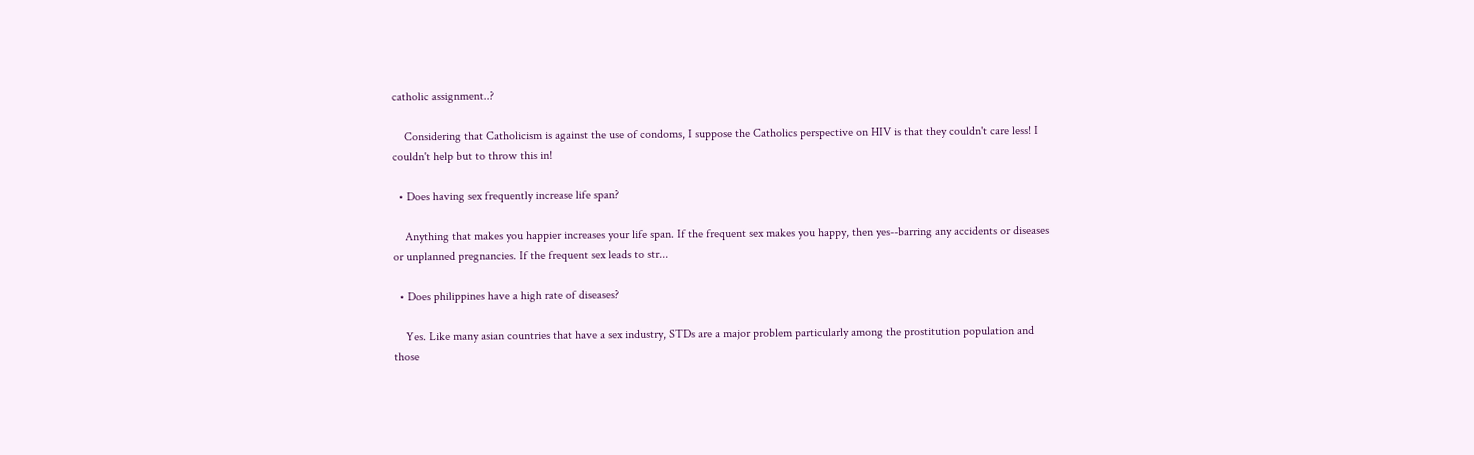catholic assignment..?

    Considering that Catholicism is against the use of condoms, I suppose the Catholics perspective on HIV is that they couldn't care less! I couldn't help but to throw this in!

  • Does having sex frequently increase life span?

    Anything that makes you happier increases your life span. If the frequent sex makes you happy, then yes--barring any accidents or diseases or unplanned pregnancies. If the frequent sex leads to str...

  • Does philippines have a high rate of diseases?

    Yes. Like many asian countries that have a sex industry, STDs are a major problem particularly among the prostitution population and those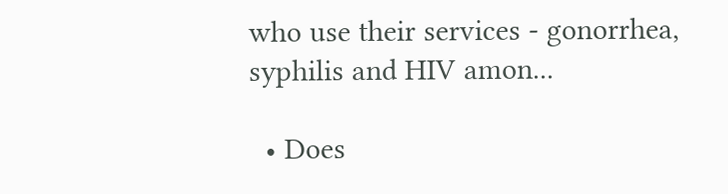who use their services - gonorrhea, syphilis and HIV amon...

  • Does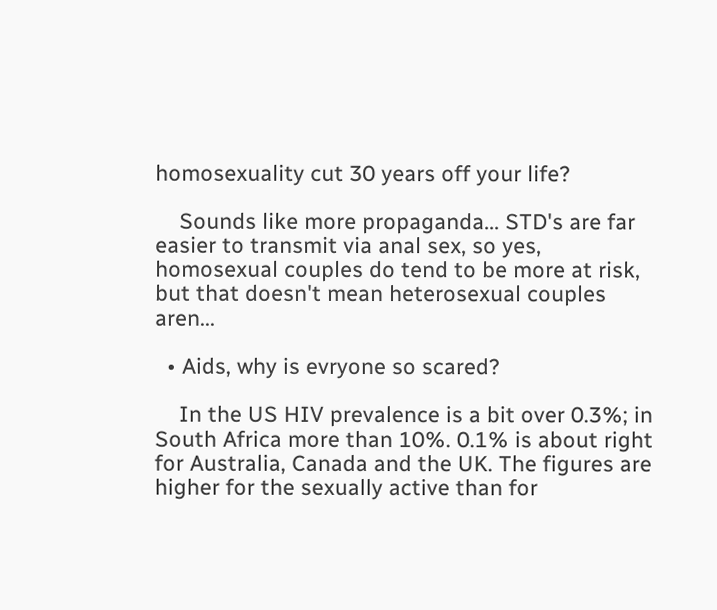homosexuality cut 30 years off your life?

    Sounds like more propaganda... STD's are far easier to transmit via anal sex, so yes, homosexual couples do tend to be more at risk, but that doesn't mean heterosexual couples aren...

  • Aids, why is evryone so scared?

    In the US HIV prevalence is a bit over 0.3%; in South Africa more than 10%. 0.1% is about right for Australia, Canada and the UK. The figures are higher for the sexually active than for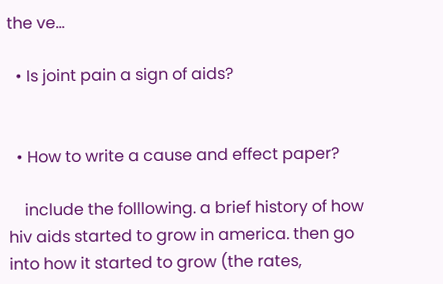the ve...

  • Is joint pain a sign of aids?


  • How to write a cause and effect paper?

    include the folllowing. a brief history of how hiv aids started to grow in america. then go into how it started to grow (the rates,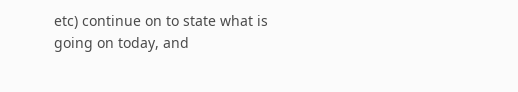etc) continue on to state what is going on today, and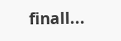finall...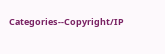Categories--Copyright/IP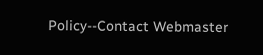Policy--Contact Webmaster